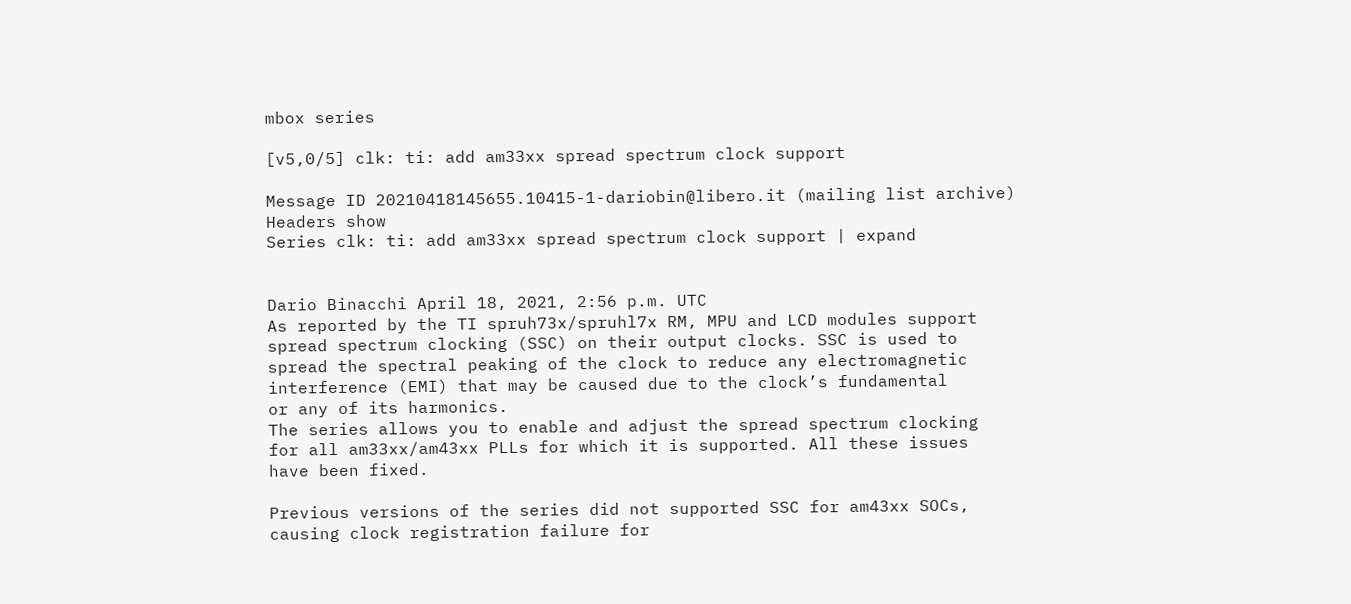mbox series

[v5,0/5] clk: ti: add am33xx spread spectrum clock support

Message ID 20210418145655.10415-1-dariobin@libero.it (mailing list archive)
Headers show
Series clk: ti: add am33xx spread spectrum clock support | expand


Dario Binacchi April 18, 2021, 2:56 p.m. UTC
As reported by the TI spruh73x/spruhl7x RM, MPU and LCD modules support
spread spectrum clocking (SSC) on their output clocks. SSC is used to
spread the spectral peaking of the clock to reduce any electromagnetic
interference (EMI) that may be caused due to the clock’s fundamental
or any of its harmonics.
The series allows you to enable and adjust the spread spectrum clocking
for all am33xx/am43xx PLLs for which it is supported. All these issues
have been fixed.

Previous versions of the series did not supported SSC for am43xx SOCs,
causing clock registration failure for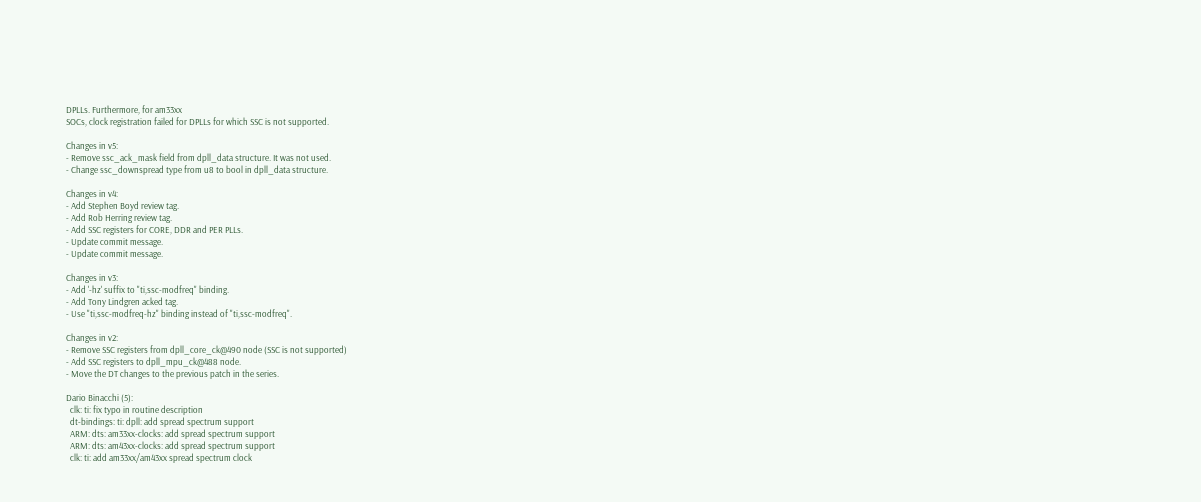DPLLs. Furthermore, for am33xx
SOCs, clock registration failed for DPLLs for which SSC is not supported.

Changes in v5:
- Remove ssc_ack_mask field from dpll_data structure. It was not used.
- Change ssc_downspread type from u8 to bool in dpll_data structure.

Changes in v4:
- Add Stephen Boyd review tag.
- Add Rob Herring review tag.
- Add SSC registers for CORE, DDR and PER PLLs.
- Update commit message.
- Update commit message.

Changes in v3:
- Add '-hz' suffix to "ti,ssc-modfreq" binding.
- Add Tony Lindgren acked tag.
- Use "ti,ssc-modfreq-hz" binding instead of "ti,ssc-modfreq".

Changes in v2:
- Remove SSC registers from dpll_core_ck@490 node (SSC is not supported)
- Add SSC registers to dpll_mpu_ck@488 node.
- Move the DT changes to the previous patch in the series.

Dario Binacchi (5):
  clk: ti: fix typo in routine description
  dt-bindings: ti: dpll: add spread spectrum support
  ARM: dts: am33xx-clocks: add spread spectrum support
  ARM: dts: am43xx-clocks: add spread spectrum support
  clk: ti: add am33xx/am43xx spread spectrum clock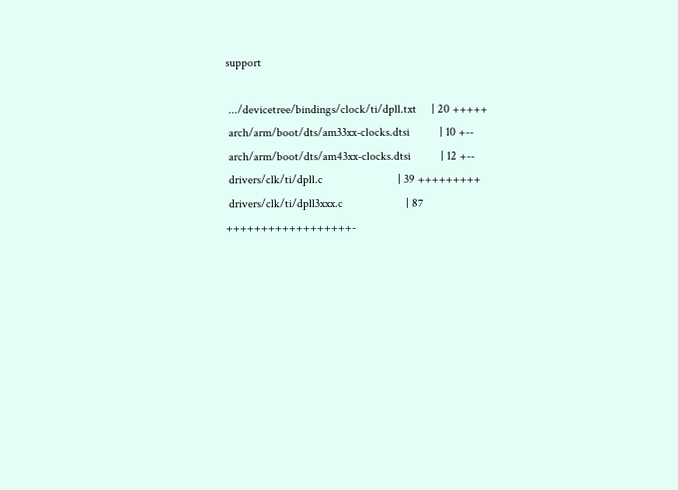support

 .../devicetree/bindings/clock/ti/dpll.txt     | 20 +++++
 arch/arm/boot/dts/am33xx-clocks.dtsi          | 10 +--
 arch/arm/boot/dts/am43xx-clocks.dtsi          | 12 +--
 drivers/clk/ti/dpll.c                         | 39 +++++++++
 drivers/clk/ti/dpll3xxx.c                     | 87 ++++++++++++++++++-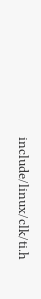include/linux/clk/ti.h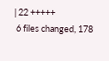| 22 +++++
 6 files changed, 178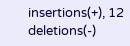insertions(+), 12 deletions(-)